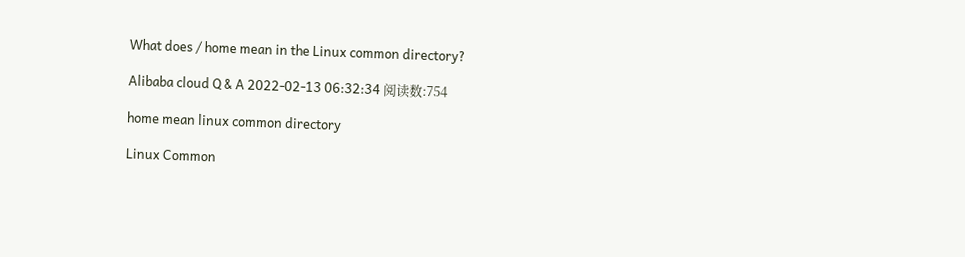What does / home mean in the Linux common directory?

Alibaba cloud Q & A 2022-02-13 06:32:34 阅读数:754

home mean linux common directory

Linux Common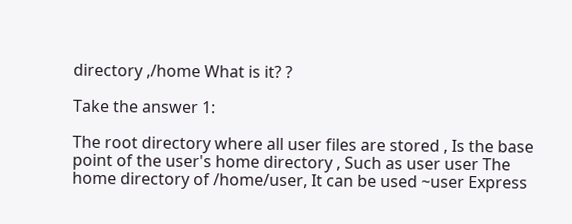directory ,/home What is it? ?

Take the answer 1:

The root directory where all user files are stored , Is the base point of the user's home directory , Such as user user The home directory of /home/user, It can be used ~user Express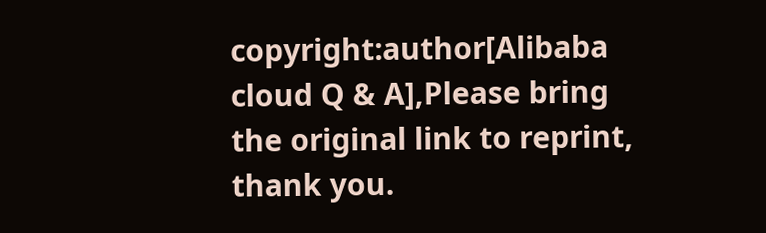copyright:author[Alibaba cloud Q & A],Please bring the original link to reprint, thank you.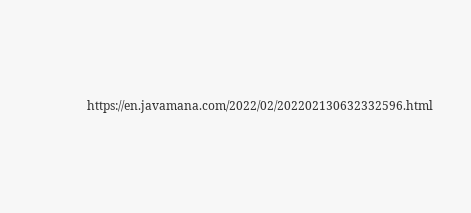https://en.javamana.com/2022/02/202202130632332596.html